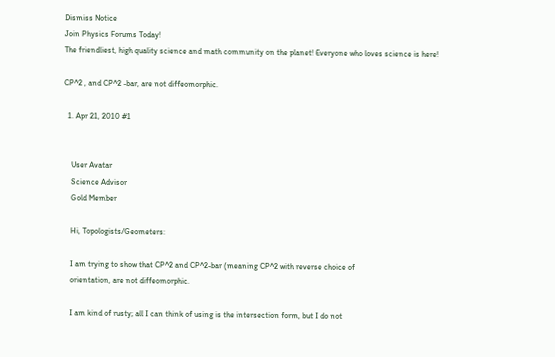Dismiss Notice
Join Physics Forums Today!
The friendliest, high quality science and math community on the planet! Everyone who loves science is here!

CP^2 , and CP^2 -bar, are not diffeomorphic.

  1. Apr 21, 2010 #1


    User Avatar
    Science Advisor
    Gold Member

    Hi, Topologists/Geometers:

    I am trying to show that CP^2 and CP^2-bar (meaning CP^2 with reverse choice of
    orientation, are not diffeomorphic.

    I am kind of rusty; all I can think of using is the intersection form, but I do not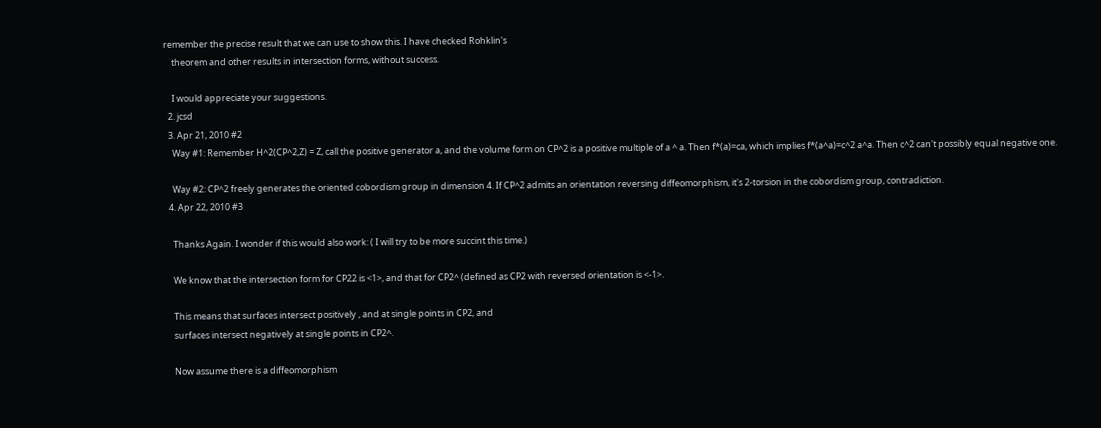remember the precise result that we can use to show this. I have checked Rohklin's
    theorem and other results in intersection forms, without success.

    I would appreciate your suggestions.
  2. jcsd
  3. Apr 21, 2010 #2
    Way #1: Remember H^2(CP^2,Z) = Z, call the positive generator a, and the volume form on CP^2 is a positive multiple of a ^ a. Then f*(a)=ca, which implies f*(a^a)=c^2 a^a. Then c^2 can't possibly equal negative one.

    Way #2: CP^2 freely generates the oriented cobordism group in dimension 4. If CP^2 admits an orientation reversing diffeomorphism, it's 2-torsion in the cobordism group, contradiction.
  4. Apr 22, 2010 #3

    Thanks Again. I wonder if this would also work: ( I will try to be more succint this time.)

    We know that the intersection form for CP22 is <1>, and that for CP2^ (defined as CP2 with reversed orientation is <-1>.

    This means that surfaces intersect positively , and at single points in CP2, and
    surfaces intersect negatively at single points in CP2^.

    Now assume there is a diffeomorphism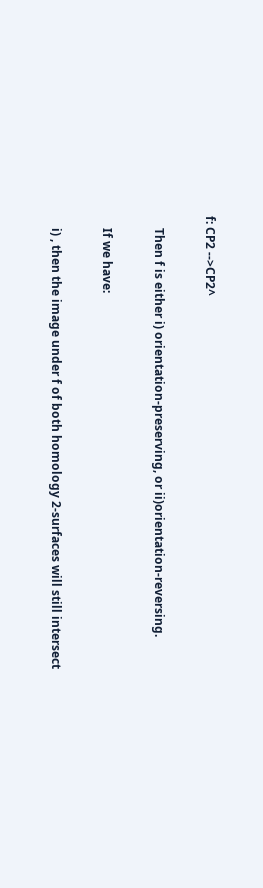f: CP2 -->CP2^

    Then f is either i) orientation-preserving, or ii)orientation-reversing.

    If we have:

    i) , then the image under f of both homology 2-surfaces will still intersect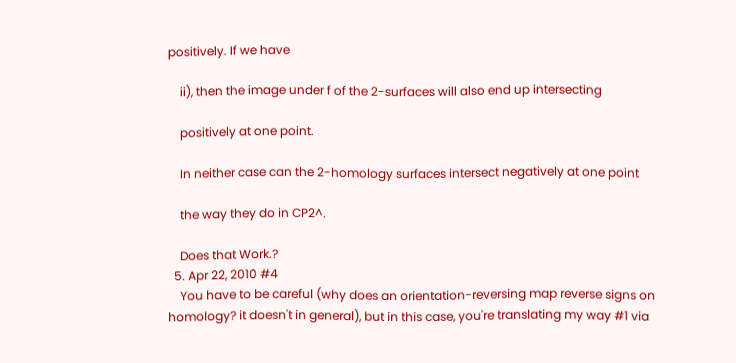positively. If we have

    ii), then the image under f of the 2-surfaces will also end up intersecting

    positively at one point.

    In neither case can the 2-homology surfaces intersect negatively at one point

    the way they do in CP2^.

    Does that Work.?
  5. Apr 22, 2010 #4
    You have to be careful (why does an orientation-reversing map reverse signs on homology? it doesn't in general), but in this case, you're translating my way #1 via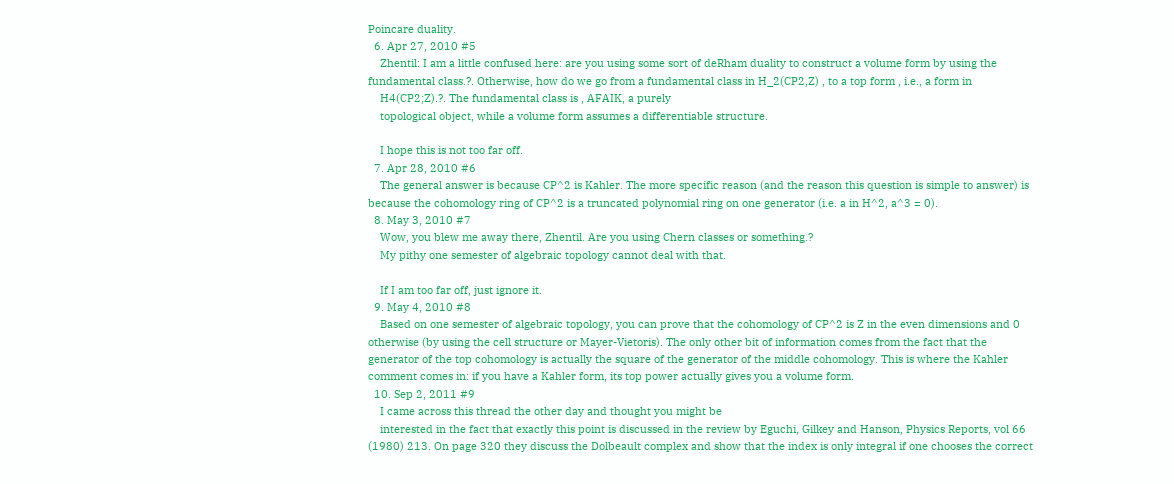Poincare duality.
  6. Apr 27, 2010 #5
    Zhentil: I am a little confused here: are you using some sort of deRham duality to construct a volume form by using the fundamental class.?. Otherwise, how do we go from a fundamental class in H_2(CP2,Z) , to a top form , i.e., a form in
    H4(CP2;Z).?. The fundamental class is , AFAIK, a purely
    topological object, while a volume form assumes a differentiable structure.

    I hope this is not too far off.
  7. Apr 28, 2010 #6
    The general answer is because CP^2 is Kahler. The more specific reason (and the reason this question is simple to answer) is because the cohomology ring of CP^2 is a truncated polynomial ring on one generator (i.e. a in H^2, a^3 = 0).
  8. May 3, 2010 #7
    Wow, you blew me away there, Zhentil. Are you using Chern classes or something.?
    My pithy one semester of algebraic topology cannot deal with that.

    If I am too far off, just ignore it.
  9. May 4, 2010 #8
    Based on one semester of algebraic topology, you can prove that the cohomology of CP^2 is Z in the even dimensions and 0 otherwise (by using the cell structure or Mayer-Vietoris). The only other bit of information comes from the fact that the generator of the top cohomology is actually the square of the generator of the middle cohomology. This is where the Kahler comment comes in: if you have a Kahler form, its top power actually gives you a volume form.
  10. Sep 2, 2011 #9
    I came across this thread the other day and thought you might be
    interested in the fact that exactly this point is discussed in the review by Eguchi, Gilkey and Hanson, Physics Reports, vol 66 (1980) 213. On page 320 they discuss the Dolbeault complex and show that the index is only integral if one chooses the correct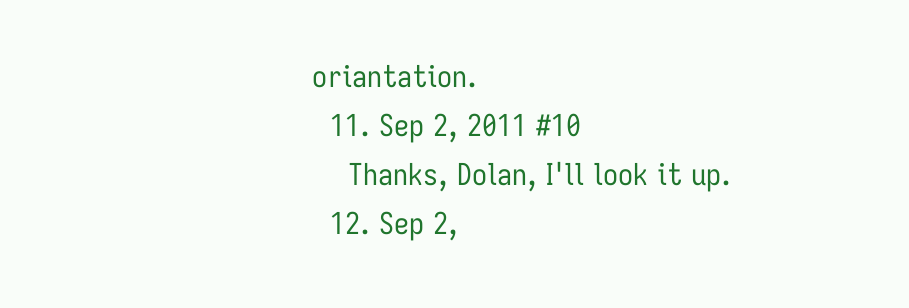oriantation.
  11. Sep 2, 2011 #10
    Thanks, Dolan, I'll look it up.
  12. Sep 2,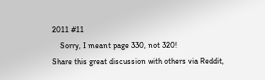2011 #11
    Sorry, I meant page 330, not 320!
Share this great discussion with others via Reddit,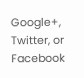Google+, Twitter, or Facebook